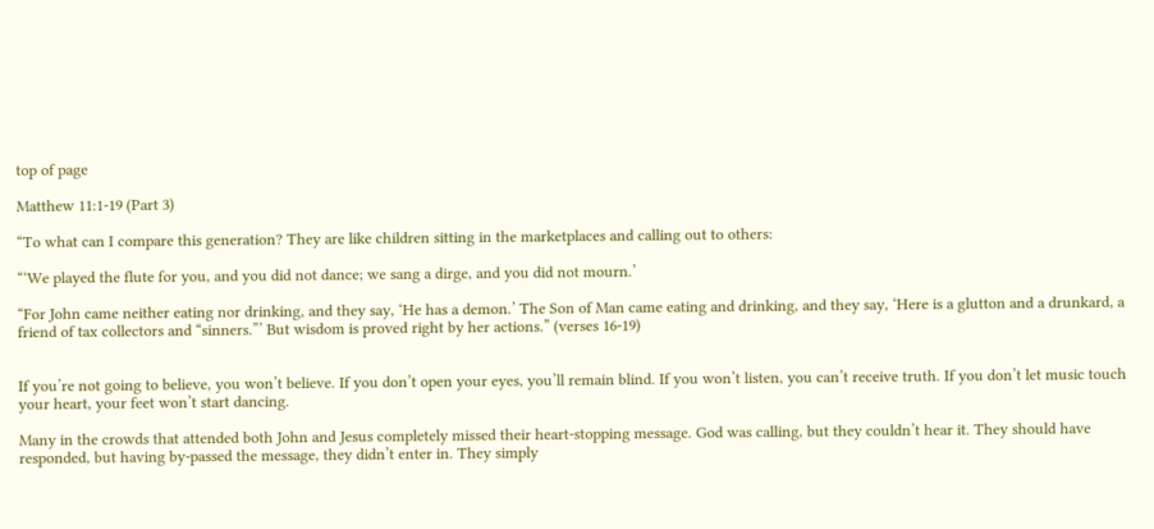top of page

Matthew 11:1-19 (Part 3)

“To what can I compare this generation? They are like children sitting in the marketplaces and calling out to others:

“‘We played the flute for you, and you did not dance; we sang a dirge, and you did not mourn.’

“For John came neither eating nor drinking, and they say, ‘He has a demon.’ The Son of Man came eating and drinking, and they say, ‘Here is a glutton and a drunkard, a friend of tax collectors and “sinners.”’ But wisdom is proved right by her actions.” (verses 16-19)


If you’re not going to believe, you won’t believe. If you don’t open your eyes, you’ll remain blind. If you won’t listen, you can’t receive truth. If you don’t let music touch your heart, your feet won’t start dancing.

Many in the crowds that attended both John and Jesus completely missed their heart-stopping message. God was calling, but they couldn’t hear it. They should have responded, but having by-passed the message, they didn’t enter in. They simply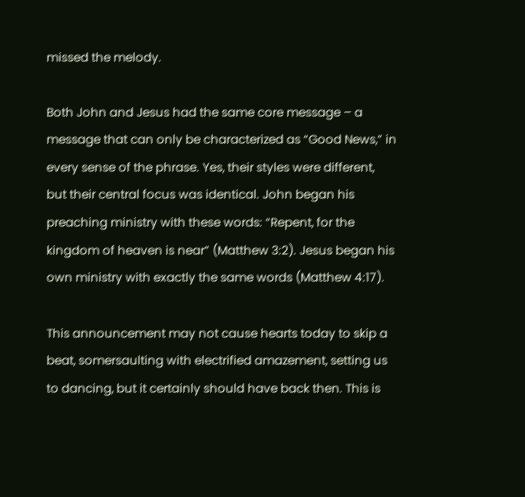missed the melody.

Both John and Jesus had the same core message – a message that can only be characterized as “Good News,” in every sense of the phrase. Yes, their styles were different, but their central focus was identical. John began his preaching ministry with these words: “Repent, for the kingdom of heaven is near” (Matthew 3:2). Jesus began his own ministry with exactly the same words (Matthew 4:17).

This announcement may not cause hearts today to skip a beat, somersaulting with electrified amazement, setting us to dancing, but it certainly should have back then. This is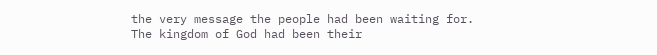the very message the people had been waiting for. The kingdom of God had been their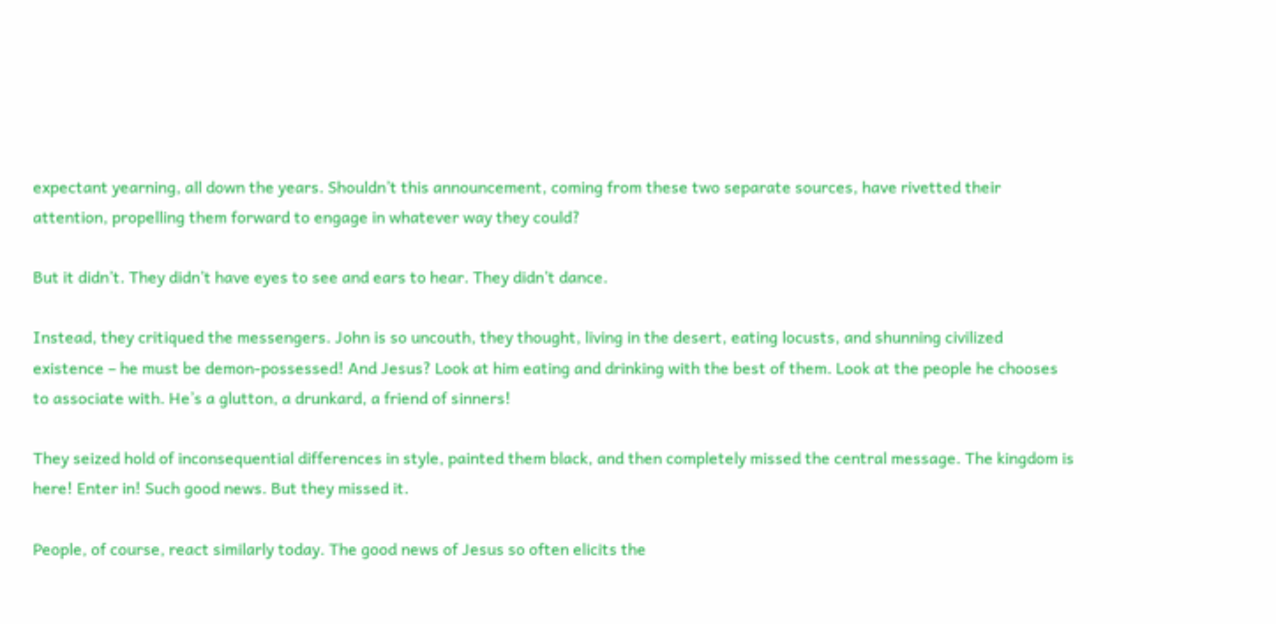expectant yearning, all down the years. Shouldn’t this announcement, coming from these two separate sources, have rivetted their attention, propelling them forward to engage in whatever way they could?

But it didn’t. They didn’t have eyes to see and ears to hear. They didn’t dance.

Instead, they critiqued the messengers. John is so uncouth, they thought, living in the desert, eating locusts, and shunning civilized existence – he must be demon-possessed! And Jesus? Look at him eating and drinking with the best of them. Look at the people he chooses to associate with. He’s a glutton, a drunkard, a friend of sinners!

They seized hold of inconsequential differences in style, painted them black, and then completely missed the central message. The kingdom is here! Enter in! Such good news. But they missed it.

People, of course, react similarly today. The good news of Jesus so often elicits the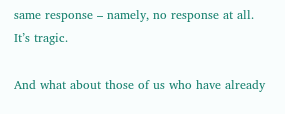same response – namely, no response at all. It’s tragic.

And what about those of us who have already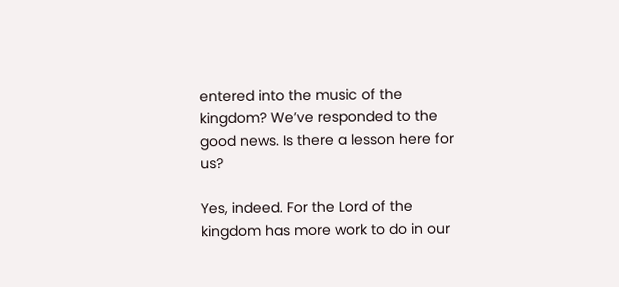entered into the music of the kingdom? We’ve responded to the good news. Is there a lesson here for us?

Yes, indeed. For the Lord of the kingdom has more work to do in our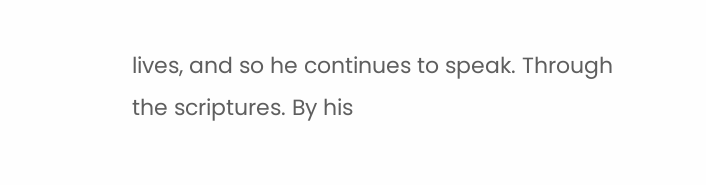lives, and so he continues to speak. Through the scriptures. By his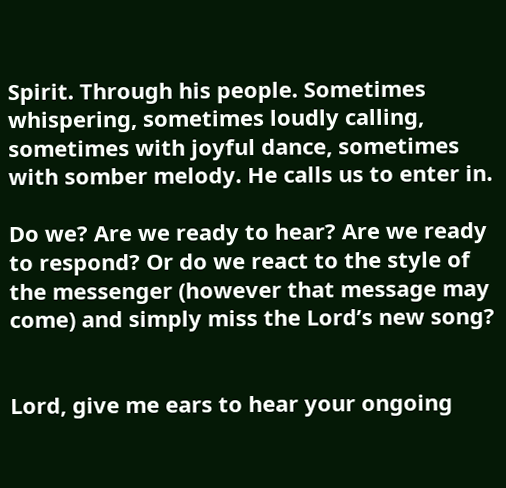Spirit. Through his people. Sometimes whispering, sometimes loudly calling, sometimes with joyful dance, sometimes with somber melody. He calls us to enter in.

Do we? Are we ready to hear? Are we ready to respond? Or do we react to the style of the messenger (however that message may come) and simply miss the Lord’s new song?


Lord, give me ears to hear your ongoing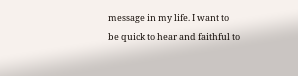message in my life. I want to be quick to hear and faithful to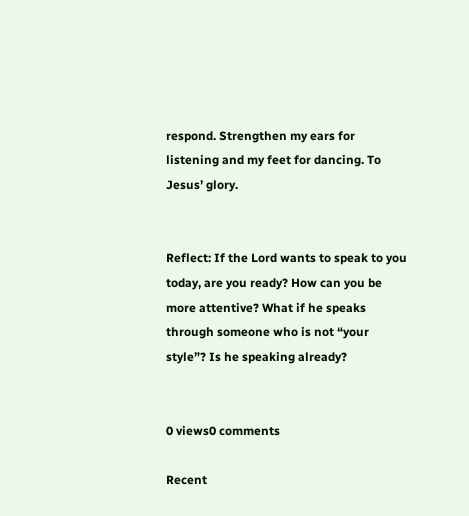respond. Strengthen my ears for listening and my feet for dancing. To Jesus’ glory.


Reflect: If the Lord wants to speak to you today, are you ready? How can you be more attentive? What if he speaks through someone who is not “your style”? Is he speaking already?


0 views0 comments

Recent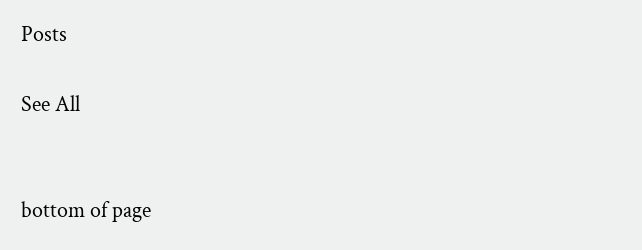Posts

See All


bottom of page